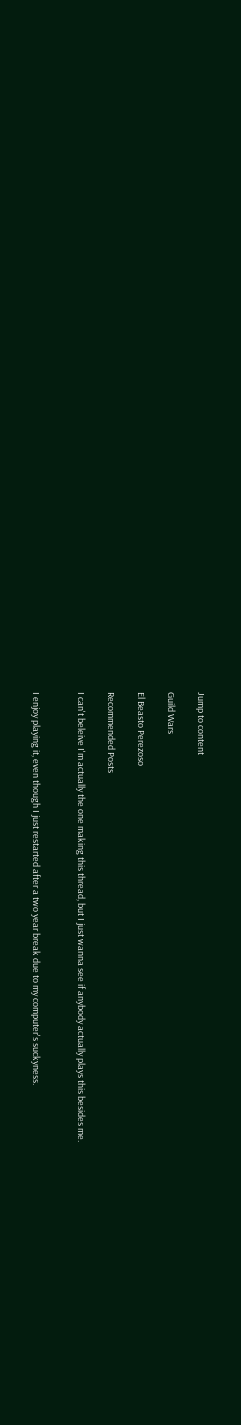Jump to content

Guild Wars

El Beasto Perezoso

Recommended Posts

I can't beleive I'm actually the one making this thread, but I just wanna see if anybody actually plays this besides me.


I enjoy playing it, even though I just restarted after a two year break due to my computer's suckyness.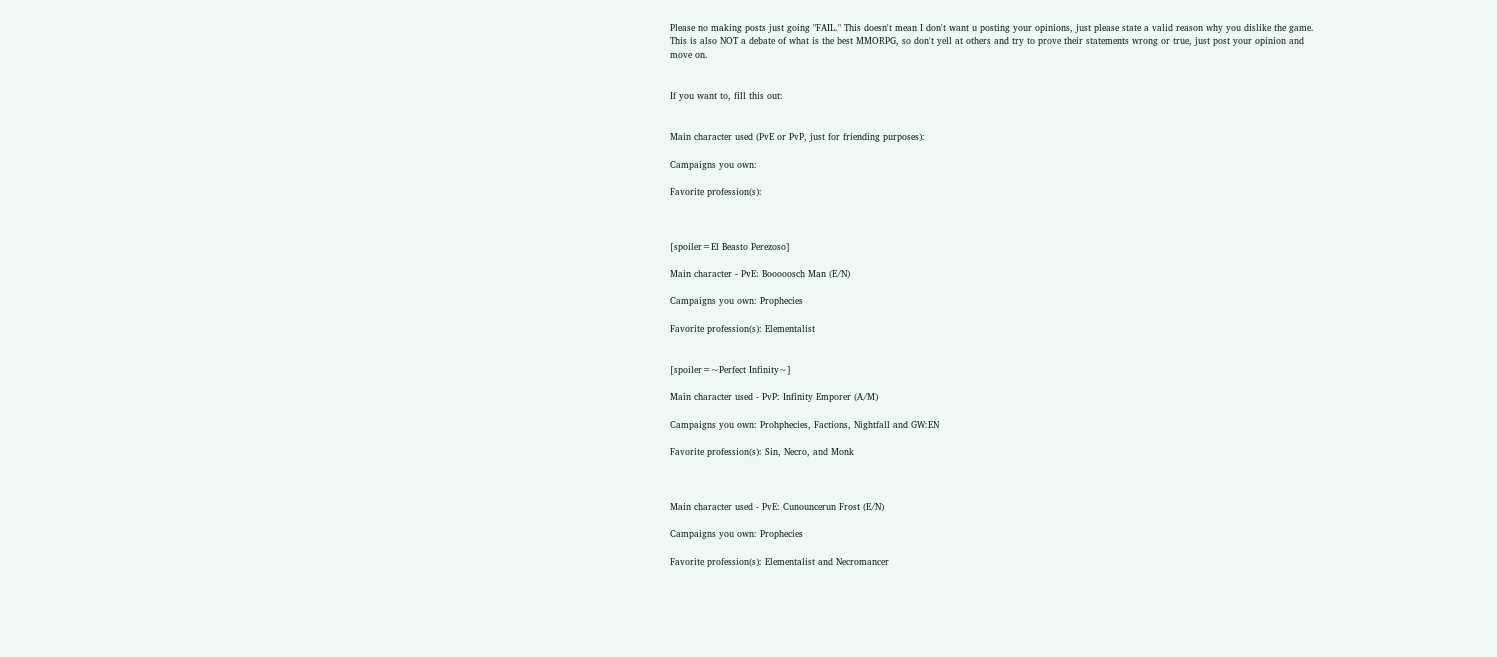Please no making posts just going "FAIL." This doesn't mean I don't want u posting your opinions, just please state a valid reason why you dislike the game. This is also NOT a debate of what is the best MMORPG, so don't yell at others and try to prove their statements wrong or true, just post your opinion and move on.


If you want to, fill this out:


Main character used (PvE or PvP, just for friending purposes):

Campaigns you own:

Favorite profession(s):



[spoiler=El Beasto Perezoso]

Main character - PvE: Booooosch Man (E/N)

Campaigns you own: Prophecies

Favorite profession(s): Elementalist


[spoiler=~Perfect Infinity~]

Main character used - PvP: Infinity Emporer (A/M)

Campaigns you own: Prohphecies, Factions, Nightfall and GW:EN

Favorite profession(s): Sin, Necro, and Monk



Main character used - PvE: Cunouncerun Frost (E/N)

Campaigns you own: Prophecies

Favorite profession(s): Elementalist and Necromancer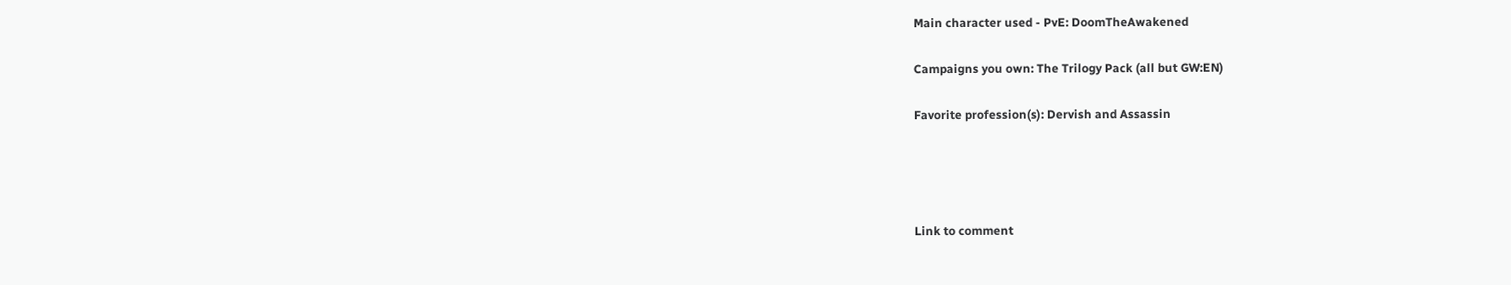Main character used - PvE: DoomTheAwakened

Campaigns you own: The Trilogy Pack (all but GW:EN)

Favorite profession(s): Dervish and Assassin




Link to comment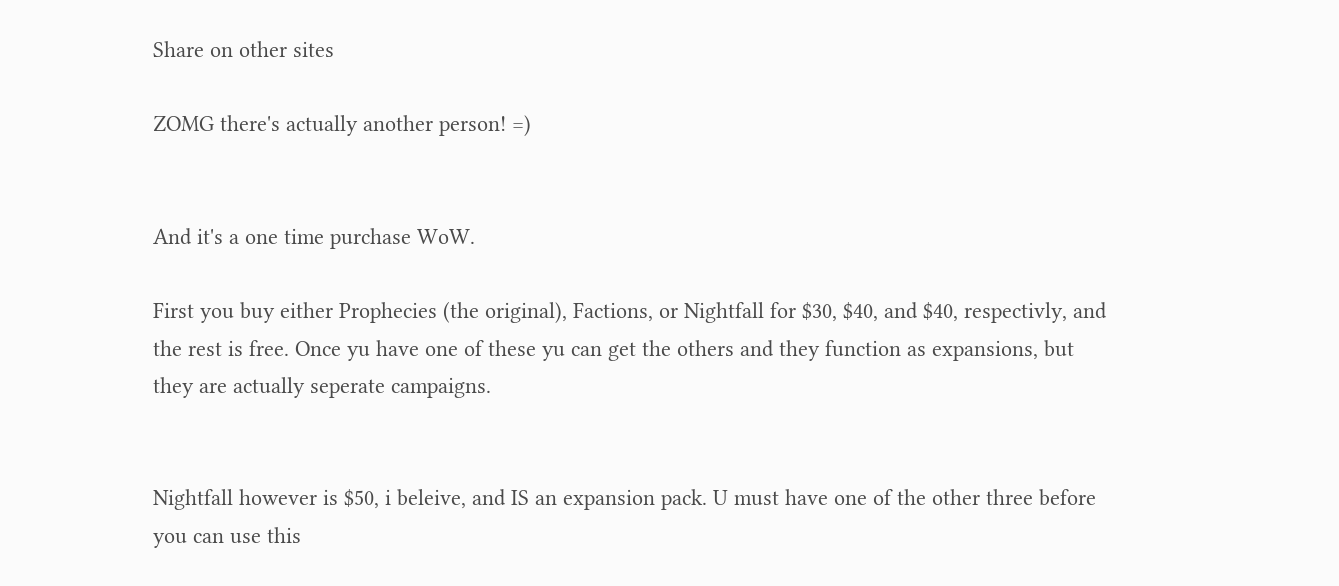Share on other sites

ZOMG there's actually another person! =)


And it's a one time purchase WoW.

First you buy either Prophecies (the original), Factions, or Nightfall for $30, $40, and $40, respectivly, and the rest is free. Once yu have one of these yu can get the others and they function as expansions, but they are actually seperate campaigns.


Nightfall however is $50, i beleive, and IS an expansion pack. U must have one of the other three before you can use this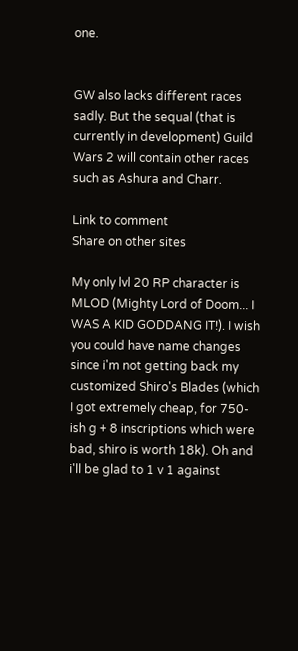one.


GW also lacks different races sadly. But the sequal (that is currently in development) Guild Wars 2 will contain other races such as Ashura and Charr.

Link to comment
Share on other sites

My only lvl 20 RP character is MLOD (Mighty Lord of Doom... I WAS A KID GODDANG IT!). I wish you could have name changes since i'm not getting back my customized Shiro's Blades (which I got extremely cheap, for 750-ish g + 8 inscriptions which were bad, shiro is worth 18k). Oh and i'll be glad to 1 v 1 against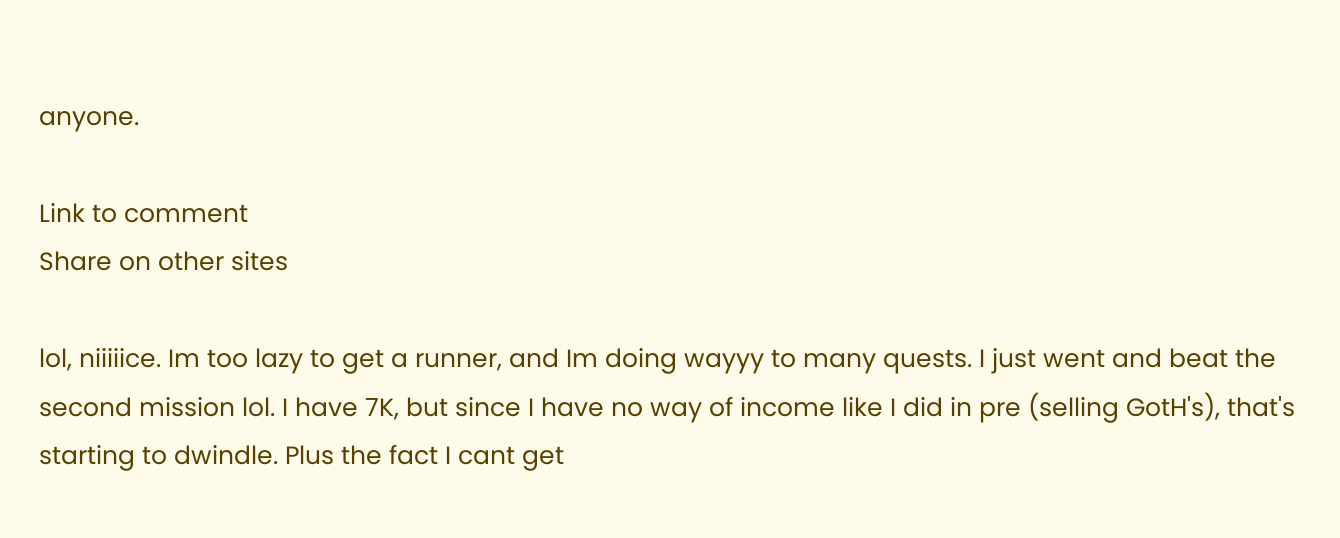anyone.

Link to comment
Share on other sites

lol, niiiiice. Im too lazy to get a runner, and Im doing wayyy to many quests. I just went and beat the second mission lol. I have 7K, but since I have no way of income like I did in pre (selling GotH's), that's starting to dwindle. Plus the fact I cant get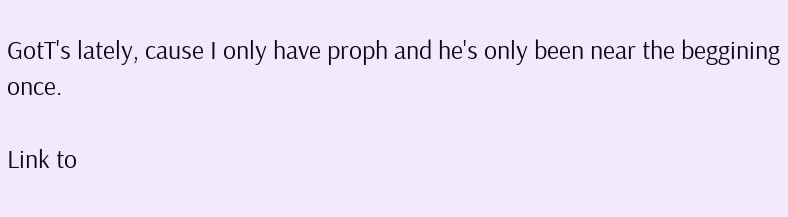GotT's lately, cause I only have proph and he's only been near the beggining once.

Link to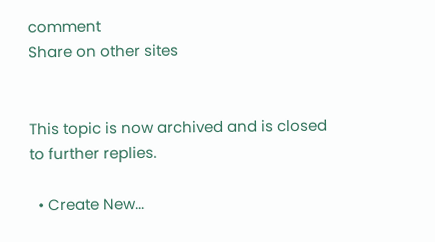comment
Share on other sites


This topic is now archived and is closed to further replies.

  • Create New...